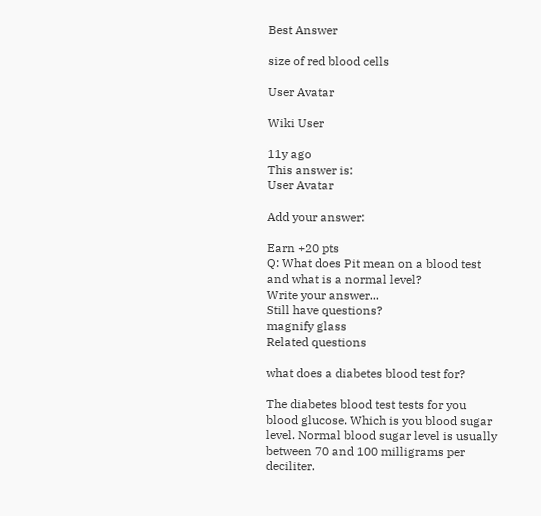Best Answer

size of red blood cells

User Avatar

Wiki User

11y ago
This answer is:
User Avatar

Add your answer:

Earn +20 pts
Q: What does Pit mean on a blood test and what is a normal level?
Write your answer...
Still have questions?
magnify glass
Related questions

what does a diabetes blood test for?

The diabetes blood test tests for you blood glucose. Which is you blood sugar level. Normal blood sugar level is usually between 70 and 100 milligrams per deciliter.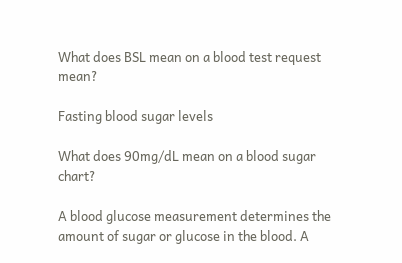What does BSL mean on a blood test request mean?

Fasting blood sugar levels

What does 90mg/dL mean on a blood sugar chart?

A blood glucose measurement determines the amount of sugar or glucose in the blood. A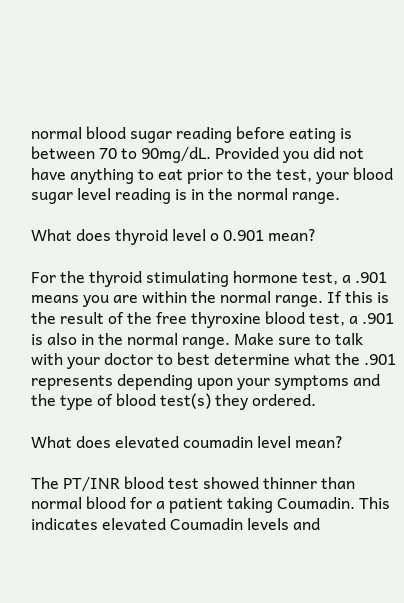normal blood sugar reading before eating is between 70 to 90mg/dL. Provided you did not have anything to eat prior to the test, your blood sugar level reading is in the normal range.

What does thyroid level o 0.901 mean?

For the thyroid stimulating hormone test, a .901 means you are within the normal range. If this is the result of the free thyroxine blood test, a .901 is also in the normal range. Make sure to talk with your doctor to best determine what the .901 represents depending upon your symptoms and the type of blood test(s) they ordered.

What does elevated coumadin level mean?

The PT/INR blood test showed thinner than normal blood for a patient taking Coumadin. This indicates elevated Coumadin levels and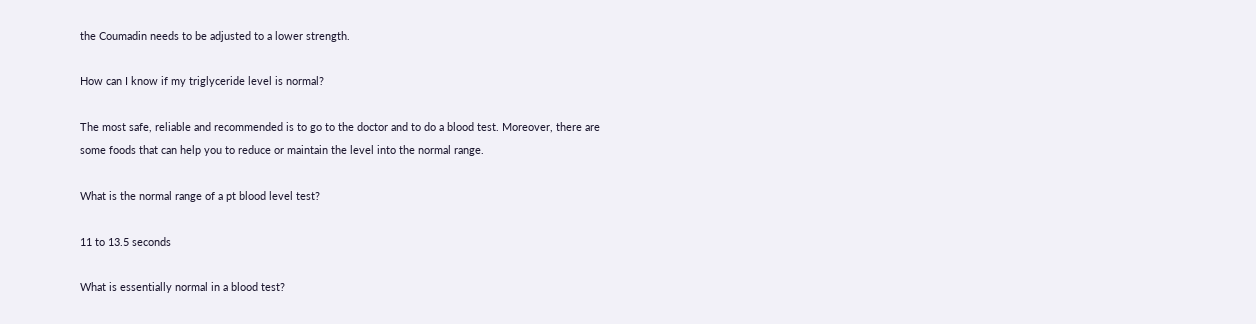the Coumadin needs to be adjusted to a lower strength.

How can I know if my triglyceride level is normal?

The most safe, reliable and recommended is to go to the doctor and to do a blood test. Moreover, there are some foods that can help you to reduce or maintain the level into the normal range.

What is the normal range of a pt blood level test?

11 to 13.5 seconds

What is essentially normal in a blood test?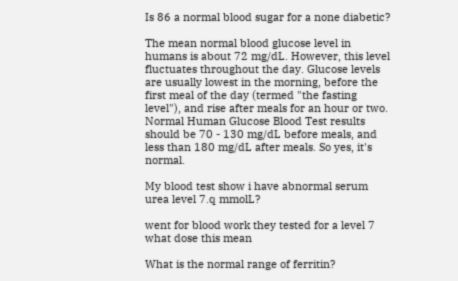Is 86 a normal blood sugar for a none diabetic?

The mean normal blood glucose level in humans is about 72 mg/dL. However, this level fluctuates throughout the day. Glucose levels are usually lowest in the morning, before the first meal of the day (termed "the fasting level"), and rise after meals for an hour or two. Normal Human Glucose Blood Test results should be 70 - 130 mg/dL before meals, and less than 180 mg/dL after meals. So yes, it's normal.

My blood test show i have abnormal serum urea level 7.q mmolL?

went for blood work they tested for a level 7 what dose this mean

What is the normal range of ferritin?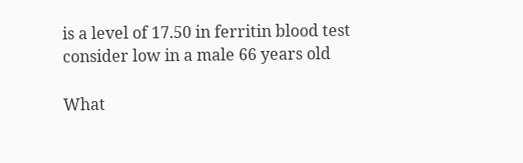is a level of 17.50 in ferritin blood test consider low in a male 66 years old

What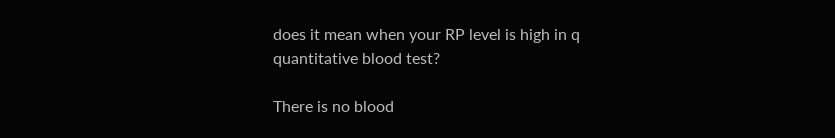does it mean when your RP level is high in q quantitative blood test?

There is no blood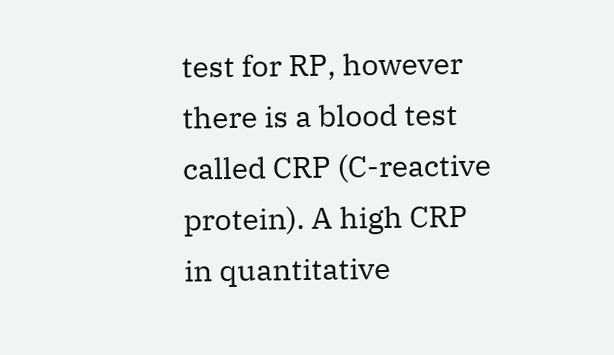test for RP, however there is a blood test called CRP (C-reactive protein). A high CRP in quantitative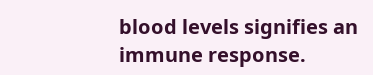blood levels signifies an immune response.